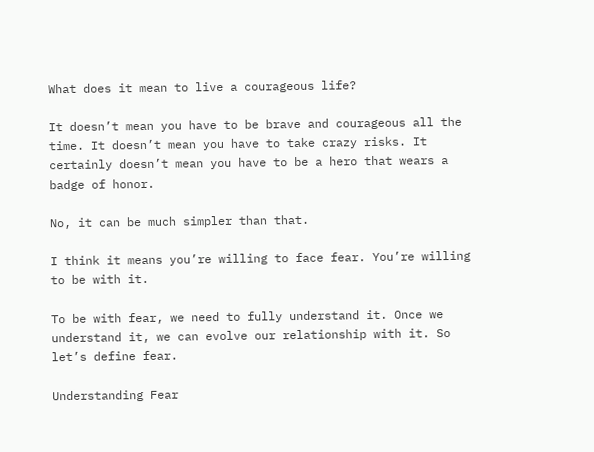What does it mean to live a courageous life?

It doesn’t mean you have to be brave and courageous all the time. It doesn’t mean you have to take crazy risks. It certainly doesn’t mean you have to be a hero that wears a badge of honor.

No, it can be much simpler than that.

I think it means you’re willing to face fear. You’re willing to be with it.

To be with fear, we need to fully understand it. Once we understand it, we can evolve our relationship with it. So let’s define fear.

Understanding Fear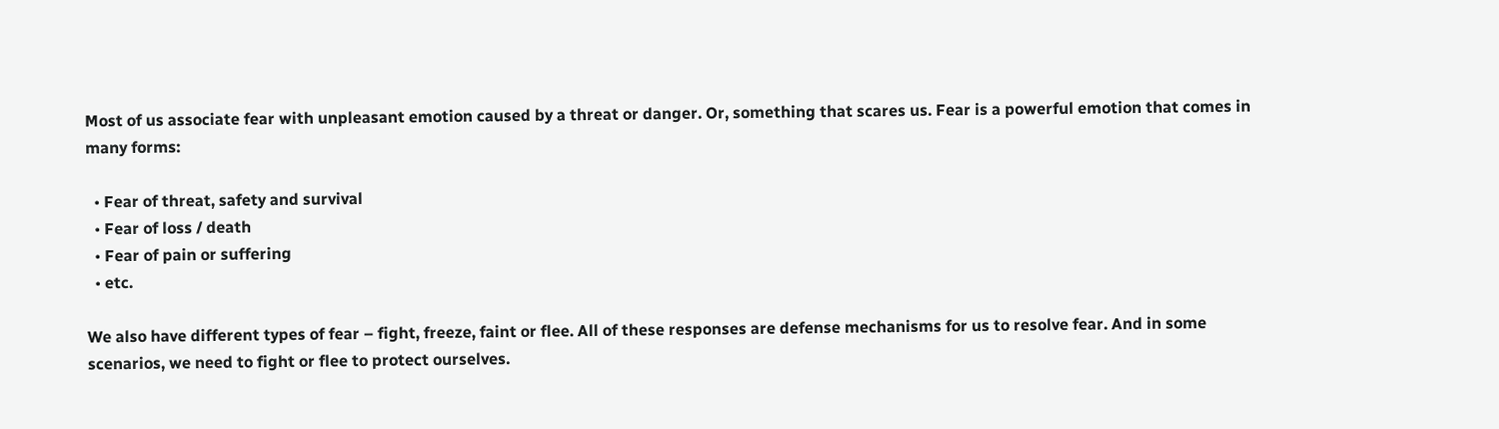Most of us associate fear with unpleasant emotion caused by a threat or danger. Or, something that scares us. Fear is a powerful emotion that comes in many forms:

  • Fear of threat, safety and survival
  • Fear of loss / death
  • Fear of pain or suffering
  • etc.

We also have different types of fear – fight, freeze, faint or flee. All of these responses are defense mechanisms for us to resolve fear. And in some scenarios, we need to fight or flee to protect ourselves.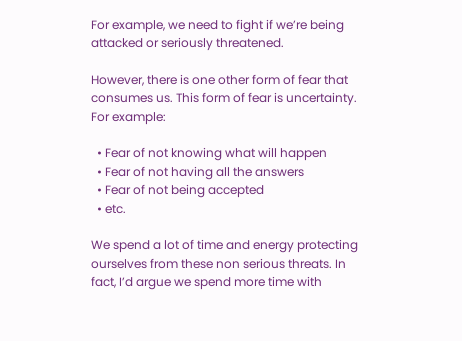For example, we need to fight if we’re being attacked or seriously threatened.

However, there is one other form of fear that consumes us. This form of fear is uncertainty. For example:

  • Fear of not knowing what will happen
  • Fear of not having all the answers
  • Fear of not being accepted
  • etc.

We spend a lot of time and energy protecting ourselves from these non serious threats. In fact, I’d argue we spend more time with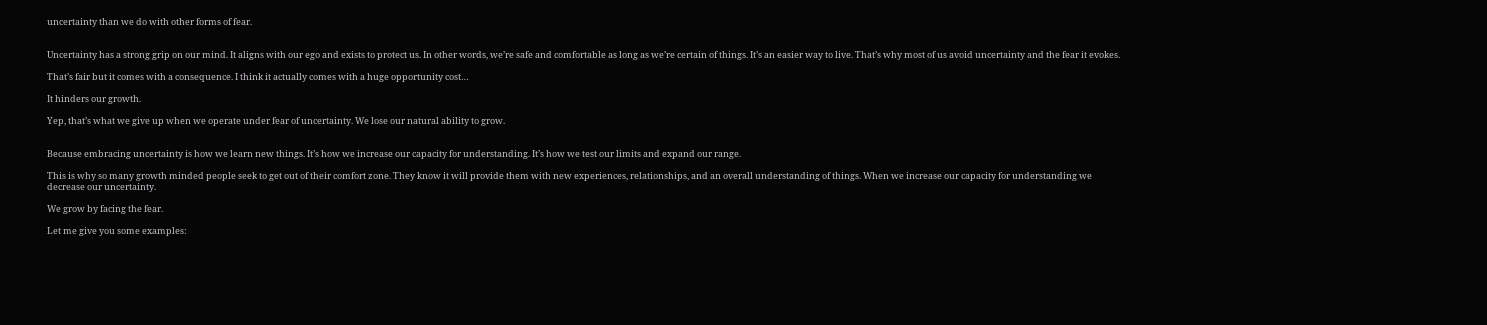uncertainty than we do with other forms of fear.


Uncertainty has a strong grip on our mind. It aligns with our ego and exists to protect us. In other words, we’re safe and comfortable as long as we’re certain of things. It’s an easier way to live. That’s why most of us avoid uncertainty and the fear it evokes.

That’s fair but it comes with a consequence. I think it actually comes with a huge opportunity cost…

It hinders our growth.

Yep, that’s what we give up when we operate under fear of uncertainty. We lose our natural ability to grow.


Because embracing uncertainty is how we learn new things. It’s how we increase our capacity for understanding. It’s how we test our limits and expand our range.

This is why so many growth minded people seek to get out of their comfort zone. They know it will provide them with new experiences, relationships, and an overall understanding of things. When we increase our capacity for understanding we decrease our uncertainty.

We grow by facing the fear.

Let me give you some examples: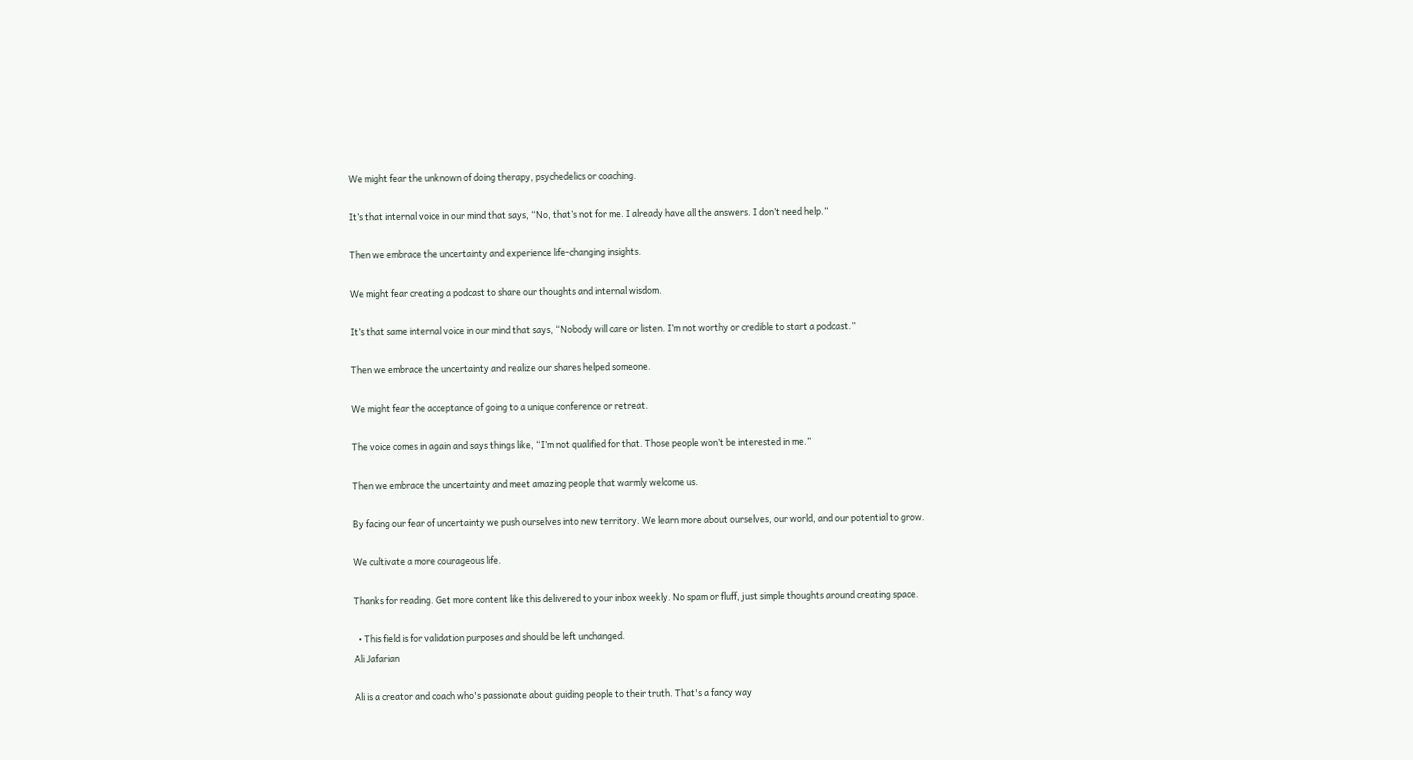We might fear the unknown of doing therapy, psychedelics or coaching.

It’s that internal voice in our mind that says, “No, that’s not for me. I already have all the answers. I don’t need help.”

Then we embrace the uncertainty and experience life-changing insights.

We might fear creating a podcast to share our thoughts and internal wisdom.

It’s that same internal voice in our mind that says, “Nobody will care or listen. I’m not worthy or credible to start a podcast.”

Then we embrace the uncertainty and realize our shares helped someone.

We might fear the acceptance of going to a unique conference or retreat.

The voice comes in again and says things like, “I’m not qualified for that. Those people won’t be interested in me.”

Then we embrace the uncertainty and meet amazing people that warmly welcome us.

By facing our fear of uncertainty we push ourselves into new territory. We learn more about ourselves, our world, and our potential to grow.

We cultivate a more courageous life.

Thanks for reading. Get more content like this delivered to your inbox weekly. No spam or fluff, just simple thoughts around creating space.

  • This field is for validation purposes and should be left unchanged.
Ali Jafarian

Ali is a creator and coach who's passionate about guiding people to their truth. That's a fancy way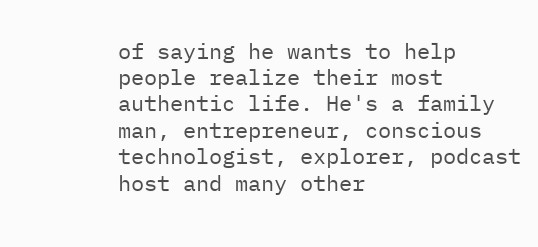of saying he wants to help people realize their most authentic life. He's a family man, entrepreneur, conscious technologist, explorer, podcast host and many other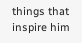things that inspire him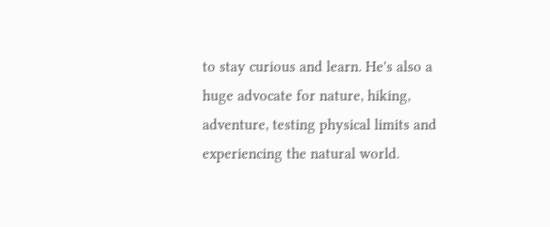to stay curious and learn. He's also a huge advocate for nature, hiking, adventure, testing physical limits and experiencing the natural world.